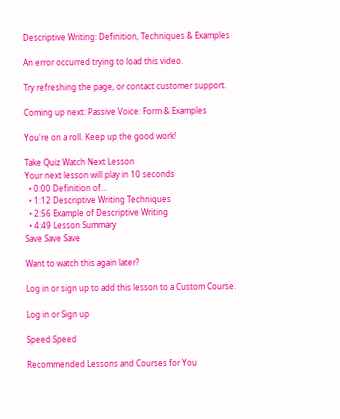Descriptive Writing: Definition, Techniques & Examples

An error occurred trying to load this video.

Try refreshing the page, or contact customer support.

Coming up next: Passive Voice: Form & Examples

You're on a roll. Keep up the good work!

Take Quiz Watch Next Lesson
Your next lesson will play in 10 seconds
  • 0:00 Definition of…
  • 1:12 Descriptive Writing Techniques
  • 2:56 Example of Descriptive Writing
  • 4:49 Lesson Summary
Save Save Save

Want to watch this again later?

Log in or sign up to add this lesson to a Custom Course.

Log in or Sign up

Speed Speed

Recommended Lessons and Courses for You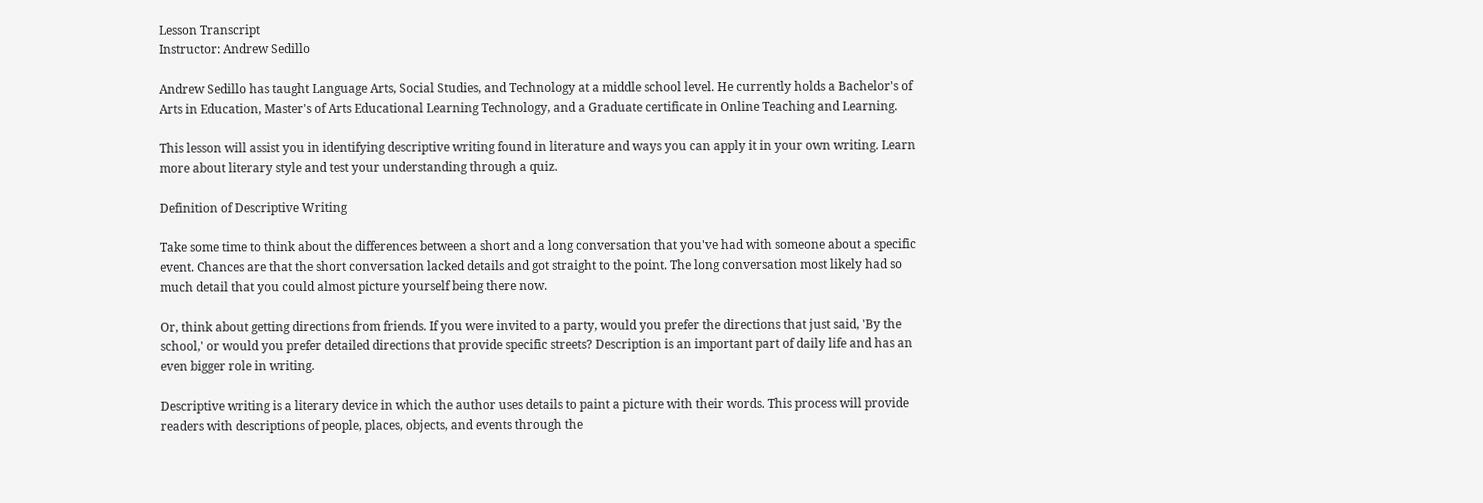Lesson Transcript
Instructor: Andrew Sedillo

Andrew Sedillo has taught Language Arts, Social Studies, and Technology at a middle school level. He currently holds a Bachelor's of Arts in Education, Master's of Arts Educational Learning Technology, and a Graduate certificate in Online Teaching and Learning.

This lesson will assist you in identifying descriptive writing found in literature and ways you can apply it in your own writing. Learn more about literary style and test your understanding through a quiz.

Definition of Descriptive Writing

Take some time to think about the differences between a short and a long conversation that you've had with someone about a specific event. Chances are that the short conversation lacked details and got straight to the point. The long conversation most likely had so much detail that you could almost picture yourself being there now.

Or, think about getting directions from friends. If you were invited to a party, would you prefer the directions that just said, 'By the school,' or would you prefer detailed directions that provide specific streets? Description is an important part of daily life and has an even bigger role in writing.

Descriptive writing is a literary device in which the author uses details to paint a picture with their words. This process will provide readers with descriptions of people, places, objects, and events through the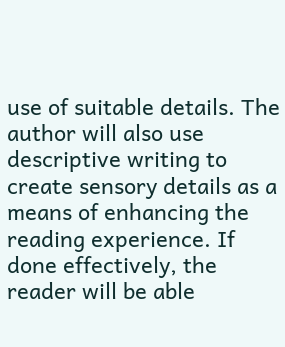use of suitable details. The author will also use descriptive writing to create sensory details as a means of enhancing the reading experience. If done effectively, the reader will be able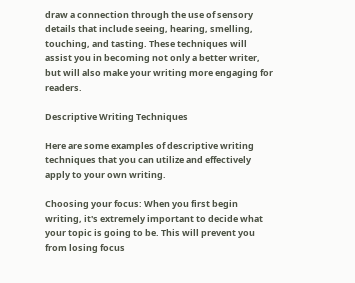draw a connection through the use of sensory details that include seeing, hearing, smelling, touching, and tasting. These techniques will assist you in becoming not only a better writer, but will also make your writing more engaging for readers.

Descriptive Writing Techniques

Here are some examples of descriptive writing techniques that you can utilize and effectively apply to your own writing.

Choosing your focus: When you first begin writing, it's extremely important to decide what your topic is going to be. This will prevent you from losing focus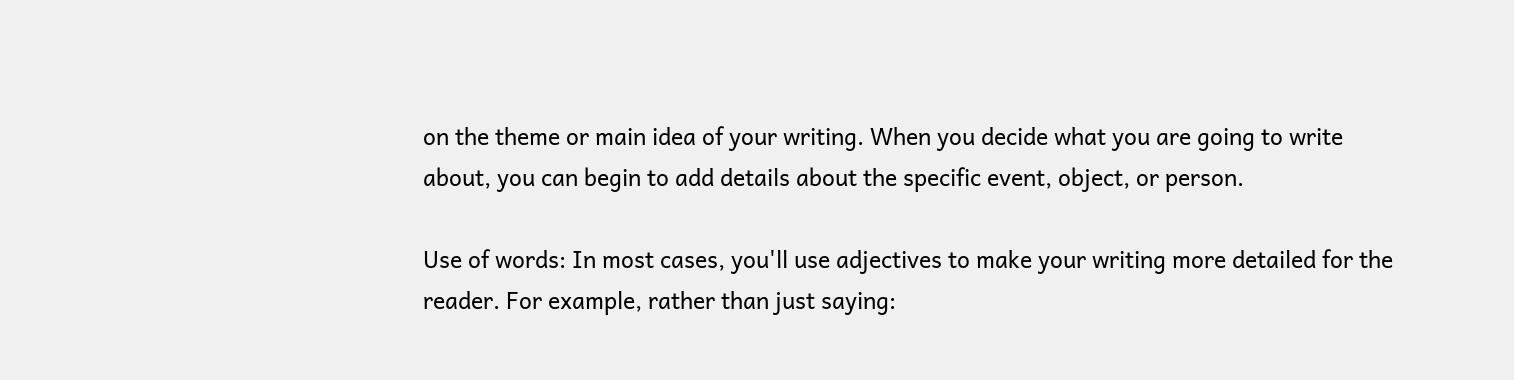on the theme or main idea of your writing. When you decide what you are going to write about, you can begin to add details about the specific event, object, or person.

Use of words: In most cases, you'll use adjectives to make your writing more detailed for the reader. For example, rather than just saying: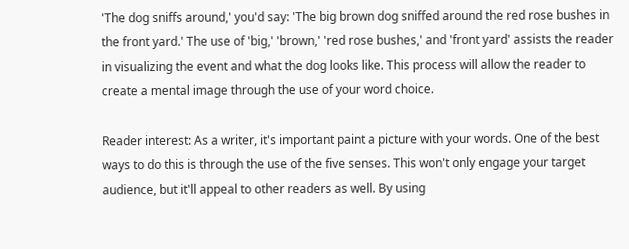'The dog sniffs around,' you'd say: 'The big brown dog sniffed around the red rose bushes in the front yard.' The use of 'big,' 'brown,' 'red rose bushes,' and 'front yard' assists the reader in visualizing the event and what the dog looks like. This process will allow the reader to create a mental image through the use of your word choice.

Reader interest: As a writer, it's important paint a picture with your words. One of the best ways to do this is through the use of the five senses. This won't only engage your target audience, but it'll appeal to other readers as well. By using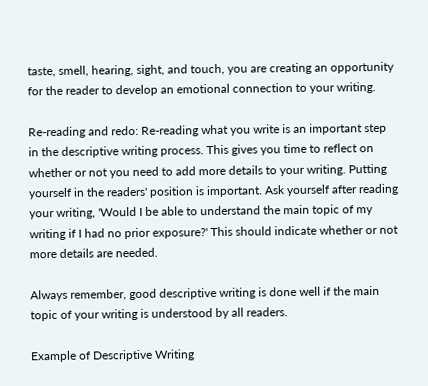taste, smell, hearing, sight, and touch, you are creating an opportunity for the reader to develop an emotional connection to your writing.

Re-reading and redo: Re-reading what you write is an important step in the descriptive writing process. This gives you time to reflect on whether or not you need to add more details to your writing. Putting yourself in the readers' position is important. Ask yourself after reading your writing, 'Would I be able to understand the main topic of my writing if I had no prior exposure?' This should indicate whether or not more details are needed.

Always remember, good descriptive writing is done well if the main topic of your writing is understood by all readers.

Example of Descriptive Writing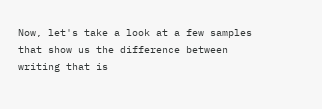Now, let's take a look at a few samples that show us the difference between writing that is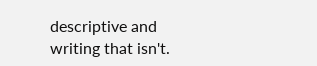descriptive and writing that isn't.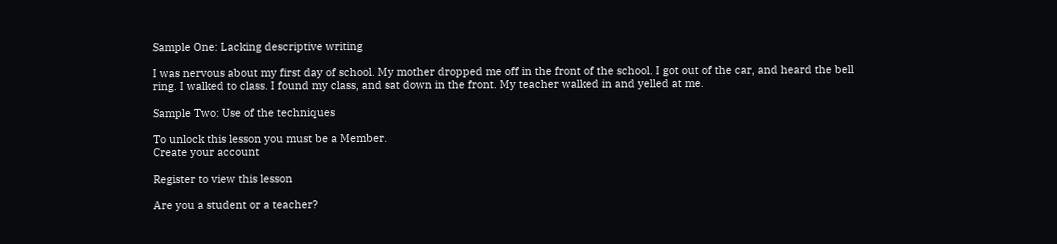Sample One: Lacking descriptive writing

I was nervous about my first day of school. My mother dropped me off in the front of the school. I got out of the car, and heard the bell ring. I walked to class. I found my class, and sat down in the front. My teacher walked in and yelled at me.

Sample Two: Use of the techniques

To unlock this lesson you must be a Member.
Create your account

Register to view this lesson

Are you a student or a teacher?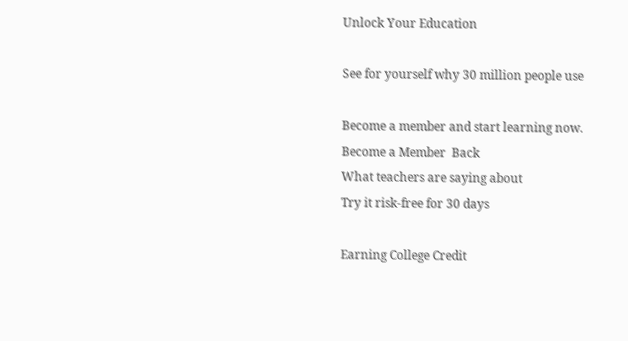Unlock Your Education

See for yourself why 30 million people use

Become a member and start learning now.
Become a Member  Back
What teachers are saying about
Try it risk-free for 30 days

Earning College Credit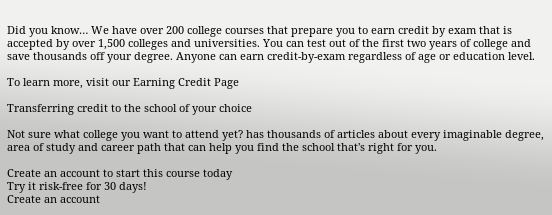Did you know… We have over 200 college courses that prepare you to earn credit by exam that is accepted by over 1,500 colleges and universities. You can test out of the first two years of college and save thousands off your degree. Anyone can earn credit-by-exam regardless of age or education level.

To learn more, visit our Earning Credit Page

Transferring credit to the school of your choice

Not sure what college you want to attend yet? has thousands of articles about every imaginable degree, area of study and career path that can help you find the school that's right for you.

Create an account to start this course today
Try it risk-free for 30 days!
Create an account